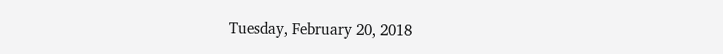Tuesday, February 20, 2018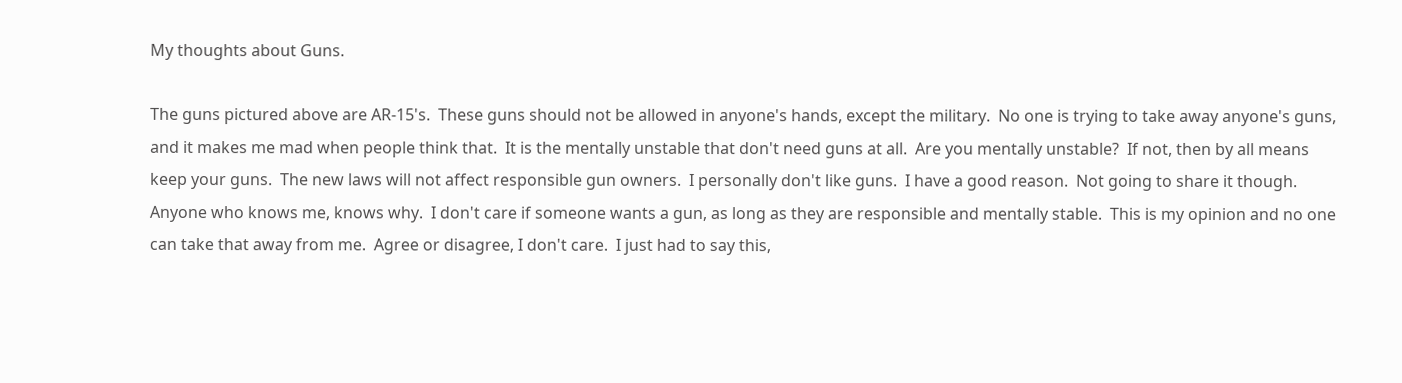My thoughts about Guns.

The guns pictured above are AR-15's.  These guns should not be allowed in anyone's hands, except the military.  No one is trying to take away anyone's guns, and it makes me mad when people think that.  It is the mentally unstable that don't need guns at all.  Are you mentally unstable?  If not, then by all means keep your guns.  The new laws will not affect responsible gun owners.  I personally don't like guns.  I have a good reason.  Not going to share it though.  Anyone who knows me, knows why.  I don't care if someone wants a gun, as long as they are responsible and mentally stable.  This is my opinion and no one can take that away from me.  Agree or disagree, I don't care.  I just had to say this,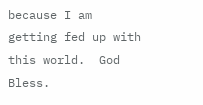because I am getting fed up with this world.  God Bless.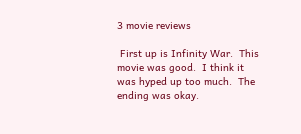3 movie reviews

 First up is Infinity War.  This movie was good.  I think it was hyped up too much.  The ending was okay.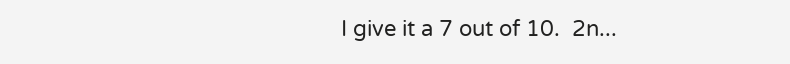I give it a 7 out of 10.  2n...